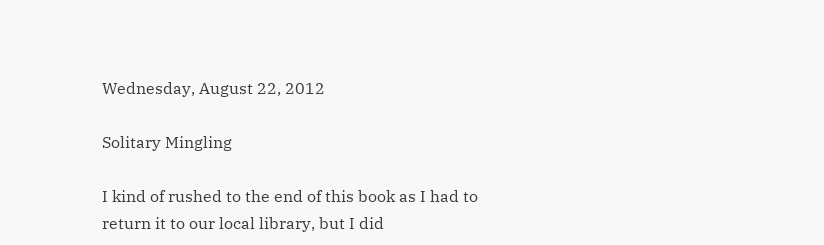Wednesday, August 22, 2012

Solitary Mingling

I kind of rushed to the end of this book as I had to return it to our local library, but I did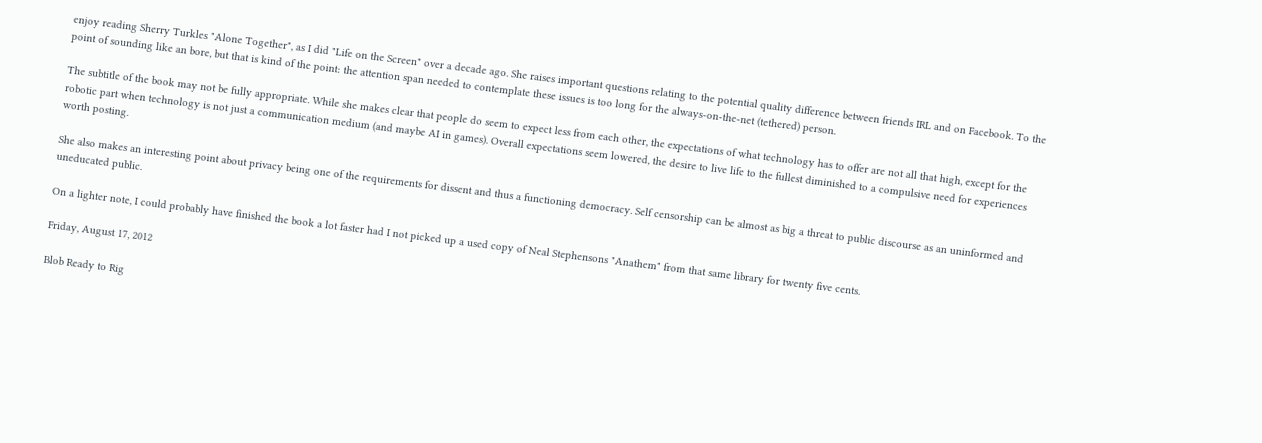enjoy reading Sherry Turkles "Alone Together", as I did "Life on the Screen" over a decade ago. She raises important questions relating to the potential quality difference between friends IRL and on Facebook. To the point of sounding like an bore, but that is kind of the point: the attention span needed to contemplate these issues is too long for the always-on-the-net (tethered) person.

The subtitle of the book may not be fully appropriate. While she makes clear that people do seem to expect less from each other, the expectations of what technology has to offer are not all that high, except for the robotic part when technology is not just a communication medium (and maybe AI in games). Overall expectations seem lowered, the desire to live life to the fullest diminished to a compulsive need for experiences worth posting.

She also makes an interesting point about privacy being one of the requirements for dissent and thus a functioning democracy. Self censorship can be almost as big a threat to public discourse as an uninformed and uneducated public.

On a lighter note, I could probably have finished the book a lot faster had I not picked up a used copy of Neal Stephensons "Anathem" from that same library for twenty five cents.

Friday, August 17, 2012

Blob Ready to Rig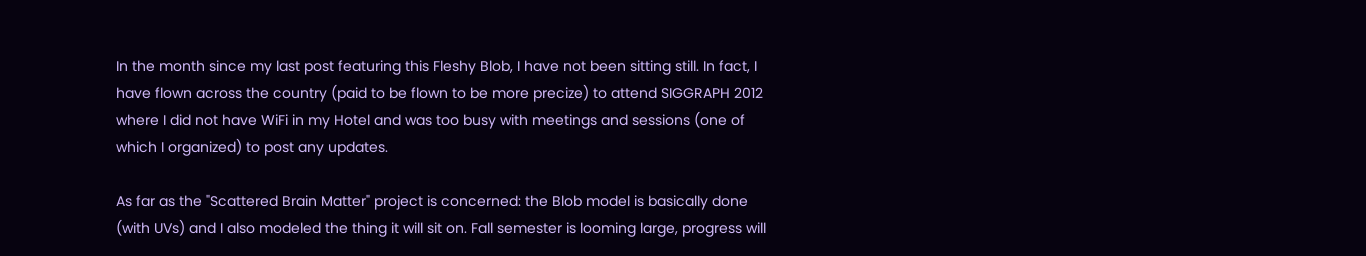In the month since my last post featuring this Fleshy Blob, I have not been sitting still. In fact, I have flown across the country (paid to be flown to be more precize) to attend SIGGRAPH 2012 where I did not have WiFi in my Hotel and was too busy with meetings and sessions (one of which I organized) to post any updates.

As far as the "Scattered Brain Matter" project is concerned: the Blob model is basically done (with UVs) and I also modeled the thing it will sit on. Fall semester is looming large, progress will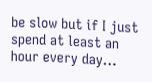be slow but if I just spend at least an hour every day…